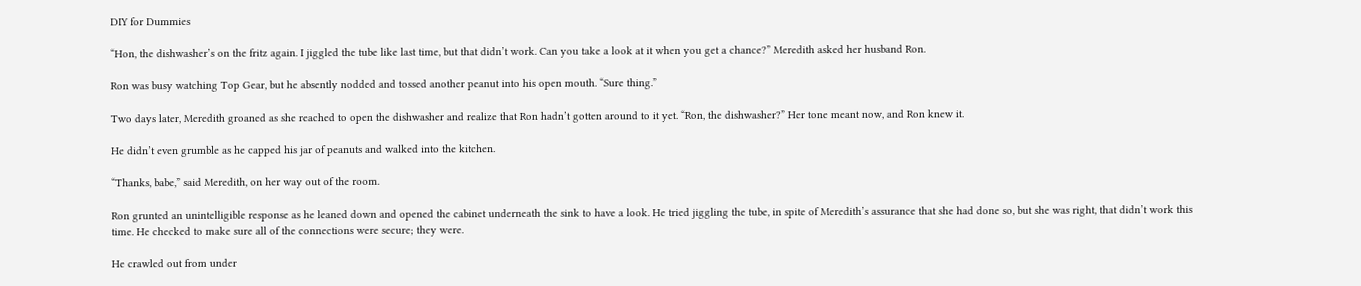DIY for Dummies

“Hon, the dishwasher’s on the fritz again. I jiggled the tube like last time, but that didn’t work. Can you take a look at it when you get a chance?” Meredith asked her husband Ron.

Ron was busy watching Top Gear, but he absently nodded and tossed another peanut into his open mouth. “Sure thing.”

Two days later, Meredith groaned as she reached to open the dishwasher and realize that Ron hadn’t gotten around to it yet. “Ron, the dishwasher?” Her tone meant now, and Ron knew it.

He didn’t even grumble as he capped his jar of peanuts and walked into the kitchen.

“Thanks, babe,” said Meredith, on her way out of the room.

Ron grunted an unintelligible response as he leaned down and opened the cabinet underneath the sink to have a look. He tried jiggling the tube, in spite of Meredith’s assurance that she had done so, but she was right, that didn’t work this time. He checked to make sure all of the connections were secure; they were.

He crawled out from under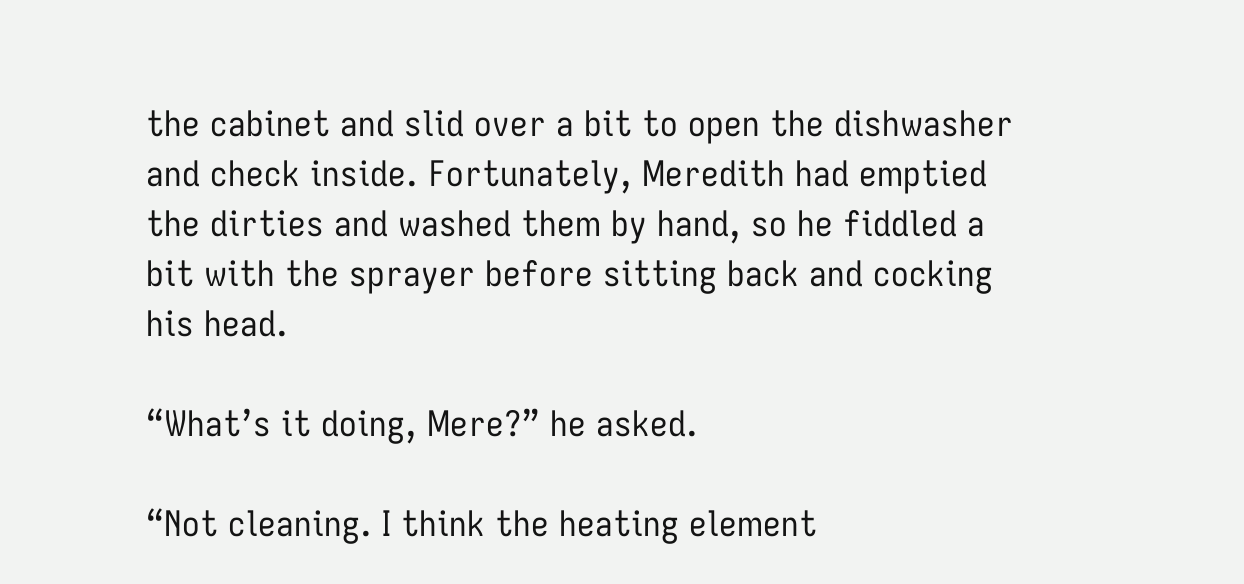the cabinet and slid over a bit to open the dishwasher and check inside. Fortunately, Meredith had emptied the dirties and washed them by hand, so he fiddled a bit with the sprayer before sitting back and cocking his head.

“What’s it doing, Mere?” he asked.

“Not cleaning. I think the heating element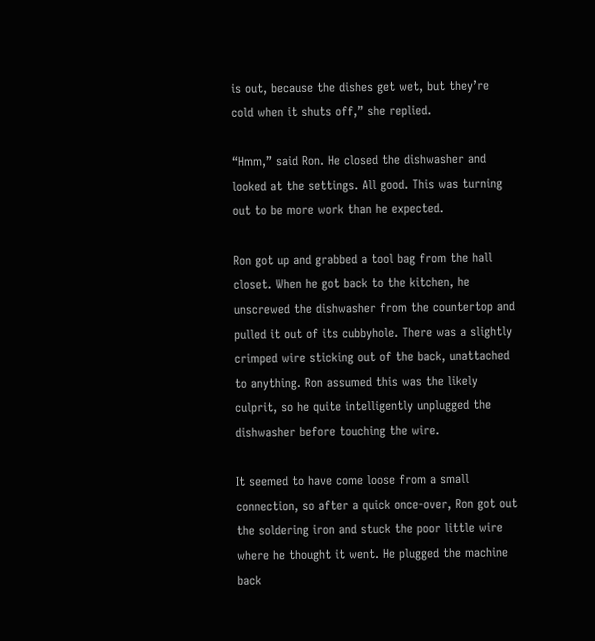is out, because the dishes get wet, but they’re cold when it shuts off,” she replied.

“Hmm,” said Ron. He closed the dishwasher and looked at the settings. All good. This was turning out to be more work than he expected.

Ron got up and grabbed a tool bag from the hall closet. When he got back to the kitchen, he unscrewed the dishwasher from the countertop and pulled it out of its cubbyhole. There was a slightly crimped wire sticking out of the back, unattached to anything. Ron assumed this was the likely culprit, so he quite intelligently unplugged the dishwasher before touching the wire.

It seemed to have come loose from a small connection, so after a quick once-over, Ron got out the soldering iron and stuck the poor little wire where he thought it went. He plugged the machine back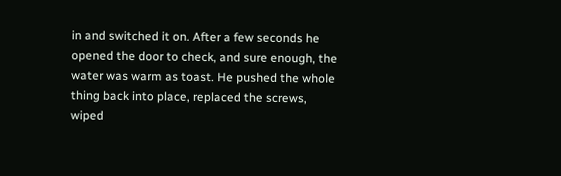in and switched it on. After a few seconds he opened the door to check, and sure enough, the water was warm as toast. He pushed the whole thing back into place, replaced the screws, wiped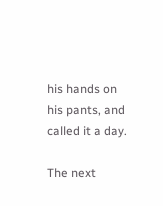his hands on his pants, and called it a day.

The next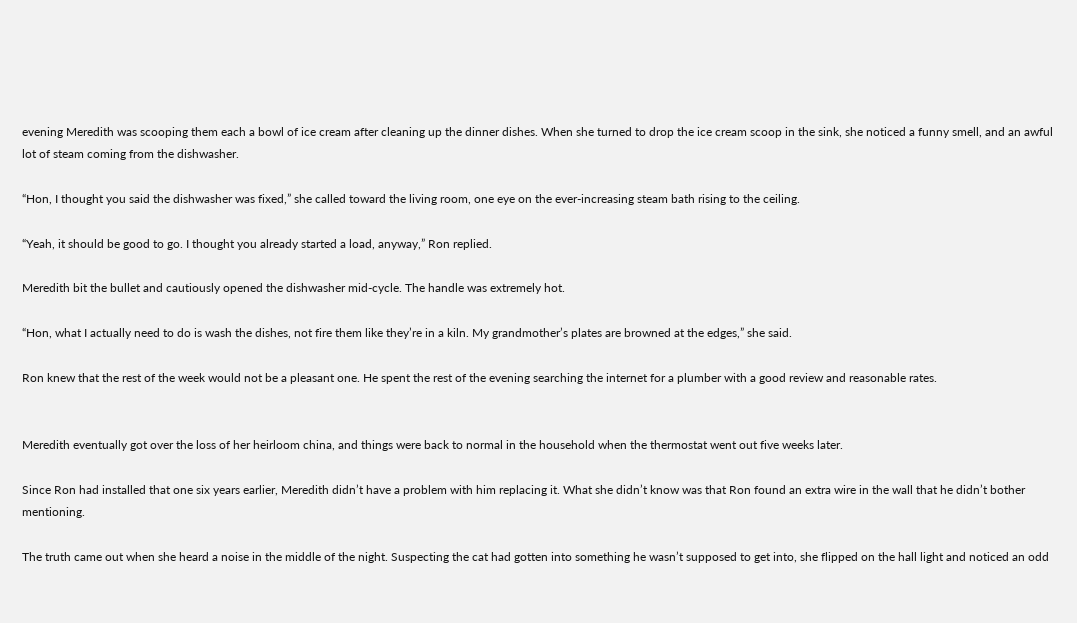evening Meredith was scooping them each a bowl of ice cream after cleaning up the dinner dishes. When she turned to drop the ice cream scoop in the sink, she noticed a funny smell, and an awful lot of steam coming from the dishwasher.

“Hon, I thought you said the dishwasher was fixed,” she called toward the living room, one eye on the ever-increasing steam bath rising to the ceiling.

“Yeah, it should be good to go. I thought you already started a load, anyway,” Ron replied.

Meredith bit the bullet and cautiously opened the dishwasher mid-cycle. The handle was extremely hot.

“Hon, what I actually need to do is wash the dishes, not fire them like they’re in a kiln. My grandmother’s plates are browned at the edges,” she said.

Ron knew that the rest of the week would not be a pleasant one. He spent the rest of the evening searching the internet for a plumber with a good review and reasonable rates.


Meredith eventually got over the loss of her heirloom china, and things were back to normal in the household when the thermostat went out five weeks later.

Since Ron had installed that one six years earlier, Meredith didn’t have a problem with him replacing it. What she didn’t know was that Ron found an extra wire in the wall that he didn’t bother mentioning.

The truth came out when she heard a noise in the middle of the night. Suspecting the cat had gotten into something he wasn’t supposed to get into, she flipped on the hall light and noticed an odd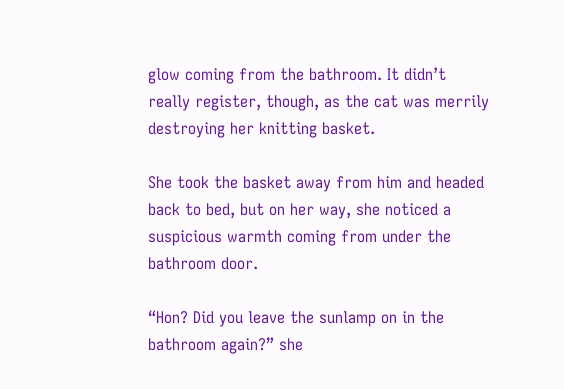glow coming from the bathroom. It didn’t really register, though, as the cat was merrily destroying her knitting basket.

She took the basket away from him and headed back to bed, but on her way, she noticed a suspicious warmth coming from under the bathroom door.

“Hon? Did you leave the sunlamp on in the bathroom again?” she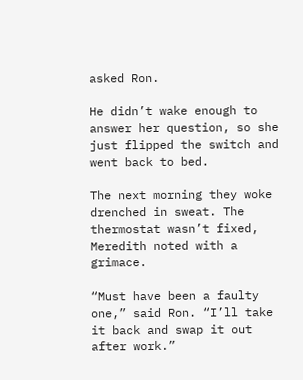asked Ron.

He didn’t wake enough to answer her question, so she just flipped the switch and went back to bed.

The next morning they woke drenched in sweat. The thermostat wasn’t fixed, Meredith noted with a grimace.

“Must have been a faulty one,” said Ron. “I’ll take it back and swap it out after work.”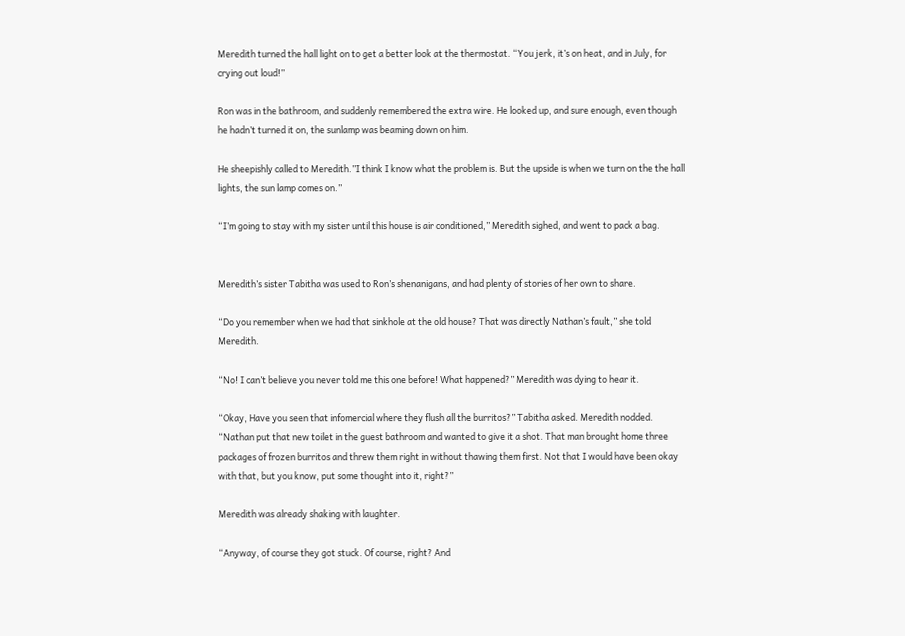Meredith turned the hall light on to get a better look at the thermostat. “You jerk, it’s on heat, and in July, for crying out loud!”

Ron was in the bathroom, and suddenly remembered the extra wire. He looked up, and sure enough, even though he hadn’t turned it on, the sunlamp was beaming down on him.

He sheepishly called to Meredith.”I think I know what the problem is. But the upside is when we turn on the the hall lights, the sun lamp comes on.”

“I’m going to stay with my sister until this house is air conditioned,” Meredith sighed, and went to pack a bag.


Meredith’s sister Tabitha was used to Ron’s shenanigans, and had plenty of stories of her own to share.

“Do you remember when we had that sinkhole at the old house? That was directly Nathan’s fault,” she told Meredith.

“No! I can’t believe you never told me this one before! What happened?” Meredith was dying to hear it.

“Okay, Have you seen that infomercial where they flush all the burritos?” Tabitha asked. Meredith nodded. “Nathan put that new toilet in the guest bathroom and wanted to give it a shot. That man brought home three packages of frozen burritos and threw them right in without thawing them first. Not that I would have been okay with that, but you know, put some thought into it, right?”

Meredith was already shaking with laughter.

“Anyway, of course they got stuck. Of course, right? And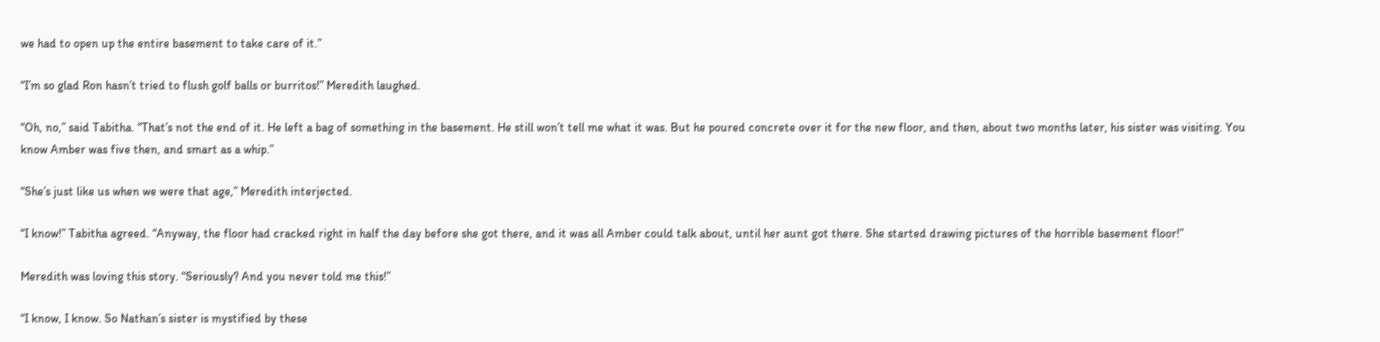we had to open up the entire basement to take care of it.”

“I’m so glad Ron hasn’t tried to flush golf balls or burritos!” Meredith laughed.

“Oh, no,” said Tabitha. “That’s not the end of it. He left a bag of something in the basement. He still won’t tell me what it was. But he poured concrete over it for the new floor, and then, about two months later, his sister was visiting. You know Amber was five then, and smart as a whip.”

“She’s just like us when we were that age,” Meredith interjected.

“I know!” Tabitha agreed. “Anyway, the floor had cracked right in half the day before she got there, and it was all Amber could talk about, until her aunt got there. She started drawing pictures of the horrible basement floor!”

Meredith was loving this story. “Seriously? And you never told me this!”

“I know, I know. So Nathan’s sister is mystified by these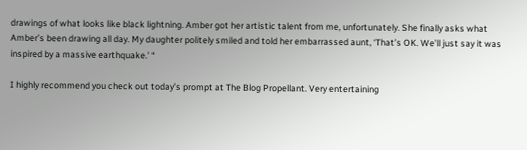drawings of what looks like black lightning. Amber got her artistic talent from me, unfortunately. She finally asks what Amber’s been drawing all day. My daughter politely smiled and told her embarrassed aunt, ‘That’s OK. We’ll just say it was inspired by a massive earthquake.’ “

I highly recommend you check out today’s prompt at The Blog Propellant. Very entertaining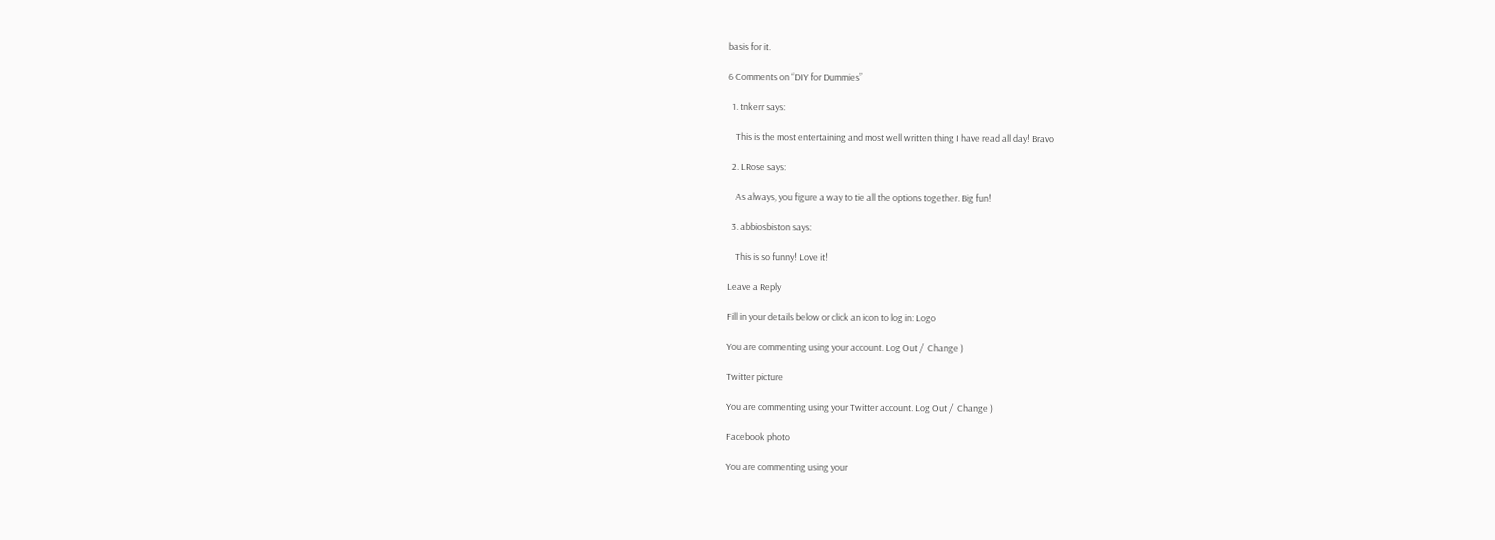basis for it.

6 Comments on “DIY for Dummies”

  1. tnkerr says:

    This is the most entertaining and most well written thing I have read all day! Bravo

  2. LRose says:

    As always, you figure a way to tie all the options together. Big fun!

  3. abbiosbiston says:

    This is so funny! Love it!

Leave a Reply

Fill in your details below or click an icon to log in: Logo

You are commenting using your account. Log Out /  Change )

Twitter picture

You are commenting using your Twitter account. Log Out /  Change )

Facebook photo

You are commenting using your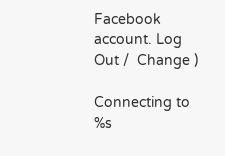Facebook account. Log Out /  Change )

Connecting to %s